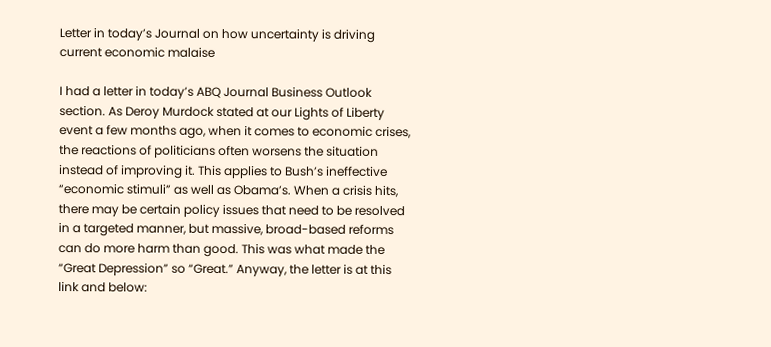Letter in today’s Journal on how uncertainty is driving current economic malaise

I had a letter in today’s ABQ Journal Business Outlook section. As Deroy Murdock stated at our Lights of Liberty event a few months ago, when it comes to economic crises, the reactions of politicians often worsens the situation instead of improving it. This applies to Bush’s ineffective “economic stimuli” as well as Obama’s. When a crisis hits, there may be certain policy issues that need to be resolved in a targeted manner, but massive, broad-based reforms can do more harm than good. This was what made the “Great Depression” so “Great.” Anyway, the letter is at this link and below: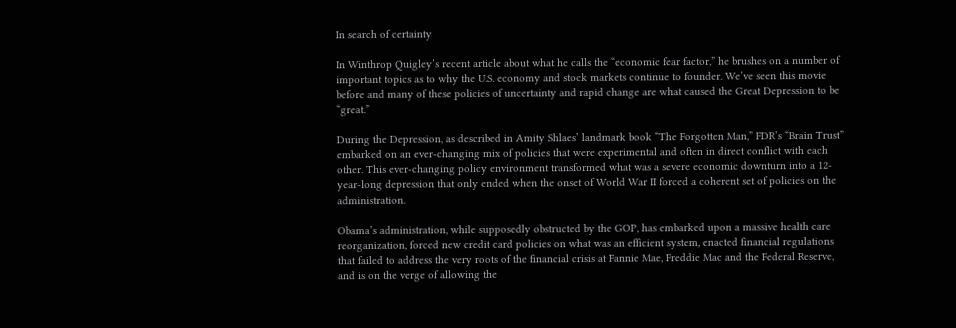In search of certainty

In Winthrop Quigley’s recent article about what he calls the “economic fear factor,” he brushes on a number of important topics as to why the U.S. economy and stock markets continue to founder. We’ve seen this movie before and many of these policies of uncertainty and rapid change are what caused the Great Depression to be “great.”

During the Depression, as described in Amity Shlaes’ landmark book “The Forgotten Man,” FDR’s “Brain Trust” embarked on an ever-changing mix of policies that were experimental and often in direct conflict with each other. This ever-changing policy environment transformed what was a severe economic downturn into a 12-year-long depression that only ended when the onset of World War II forced a coherent set of policies on the administration.

Obama’s administration, while supposedly obstructed by the GOP, has embarked upon a massive health care reorganization, forced new credit card policies on what was an efficient system, enacted financial regulations that failed to address the very roots of the financial crisis at Fannie Mae, Freddie Mac and the Federal Reserve, and is on the verge of allowing the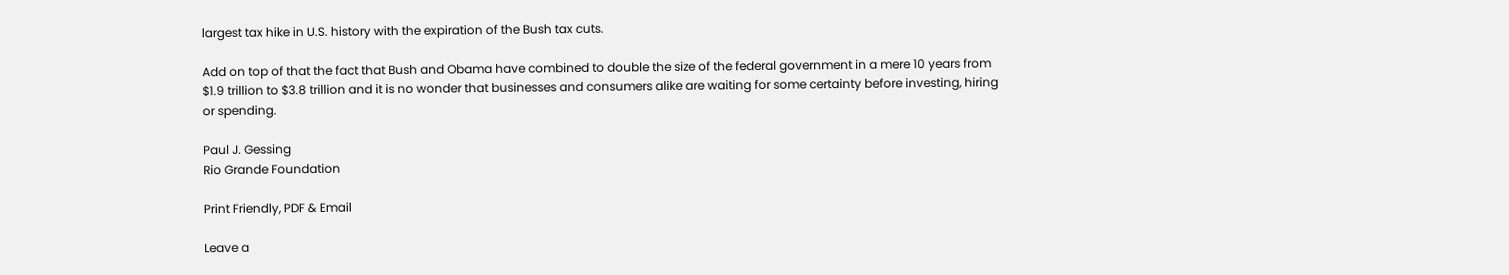largest tax hike in U.S. history with the expiration of the Bush tax cuts.

Add on top of that the fact that Bush and Obama have combined to double the size of the federal government in a mere 10 years from $1.9 trillion to $3.8 trillion and it is no wonder that businesses and consumers alike are waiting for some certainty before investing, hiring or spending.

Paul J. Gessing
Rio Grande Foundation

Print Friendly, PDF & Email

Leave a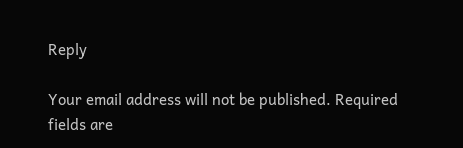Reply

Your email address will not be published. Required fields are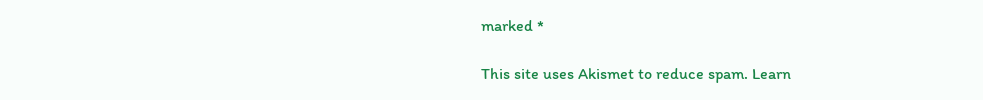marked *

This site uses Akismet to reduce spam. Learn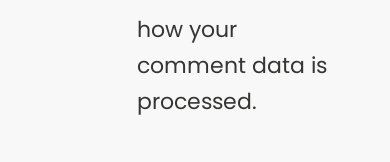how your comment data is processed.